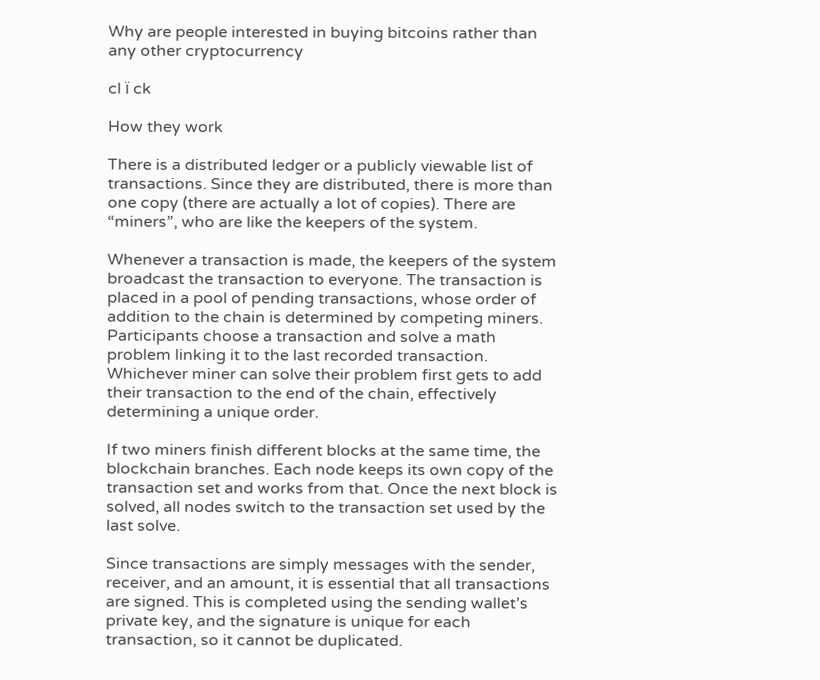Why are people interested in buying bitcoins rather than any other cryptocurrency

cl ï ck

How they work

There is a distributed ledger or a publicly viewable list of transactions. Since they are distributed, there is more than one copy (there are actually a lot of copies). There are “miners”, who are like the keepers of the system.

Whenever a transaction is made, the keepers of the system broadcast the transaction to everyone. The transaction is placed in a pool of pending transactions, whose order of addition to the chain is determined by competing miners. Participants choose a transaction and solve a math problem linking it to the last recorded transaction. Whichever miner can solve their problem first gets to add their transaction to the end of the chain, effectively determining a unique order.

If two miners finish different blocks at the same time, the blockchain branches. Each node keeps its own copy of the transaction set and works from that. Once the next block is solved, all nodes switch to the transaction set used by the last solve.

Since transactions are simply messages with the sender, receiver, and an amount, it is essential that all transactions are signed. This is completed using the sending wallet’s private key, and the signature is unique for each transaction, so it cannot be duplicated.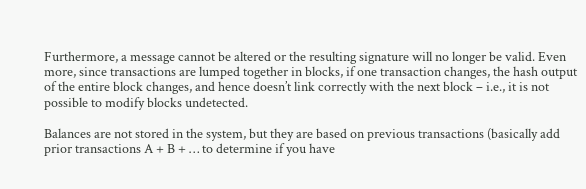Furthermore, a message cannot be altered or the resulting signature will no longer be valid. Even more, since transactions are lumped together in blocks, if one transaction changes, the hash output of the entire block changes, and hence doesn’t link correctly with the next block – i.e., it is not possible to modify blocks undetected.

Balances are not stored in the system, but they are based on previous transactions (basically add prior transactions A + B + … to determine if you have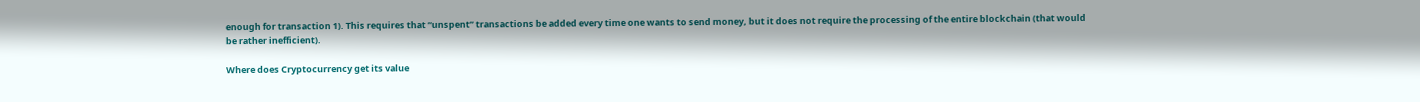enough for transaction 1). This requires that “unspent” transactions be added every time one wants to send money, but it does not require the processing of the entire blockchain (that would be rather inefficient).

Where does Cryptocurrency get its value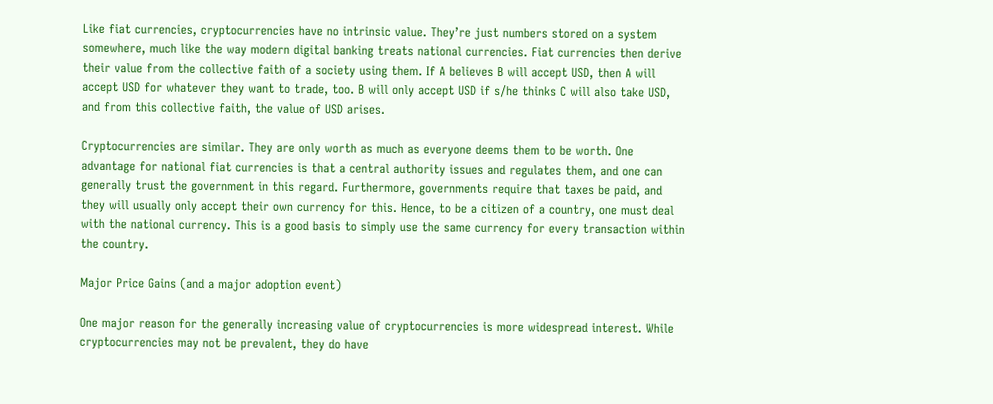Like fiat currencies, cryptocurrencies have no intrinsic value. They’re just numbers stored on a system somewhere, much like the way modern digital banking treats national currencies. Fiat currencies then derive their value from the collective faith of a society using them. If A believes B will accept USD, then A will accept USD for whatever they want to trade, too. B will only accept USD if s/he thinks C will also take USD, and from this collective faith, the value of USD arises.

Cryptocurrencies are similar. They are only worth as much as everyone deems them to be worth. One advantage for national fiat currencies is that a central authority issues and regulates them, and one can generally trust the government in this regard. Furthermore, governments require that taxes be paid, and they will usually only accept their own currency for this. Hence, to be a citizen of a country, one must deal with the national currency. This is a good basis to simply use the same currency for every transaction within the country.

Major Price Gains (and a major adoption event)

One major reason for the generally increasing value of cryptocurrencies is more widespread interest. While cryptocurrencies may not be prevalent, they do have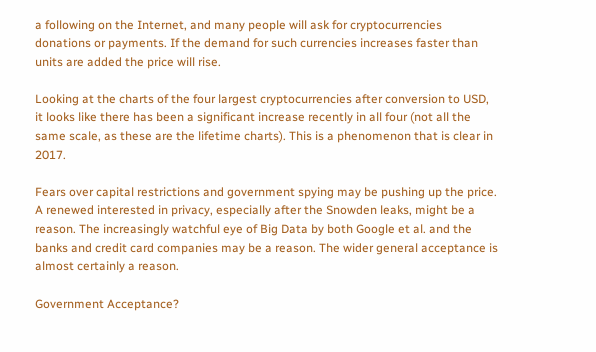a following on the Internet, and many people will ask for cryptocurrencies donations or payments. If the demand for such currencies increases faster than units are added the price will rise.

Looking at the charts of the four largest cryptocurrencies after conversion to USD, it looks like there has been a significant increase recently in all four (not all the same scale, as these are the lifetime charts). This is a phenomenon that is clear in 2017.

Fears over capital restrictions and government spying may be pushing up the price. A renewed interested in privacy, especially after the Snowden leaks, might be a reason. The increasingly watchful eye of Big Data by both Google et al. and the banks and credit card companies may be a reason. The wider general acceptance is almost certainly a reason.

Government Acceptance?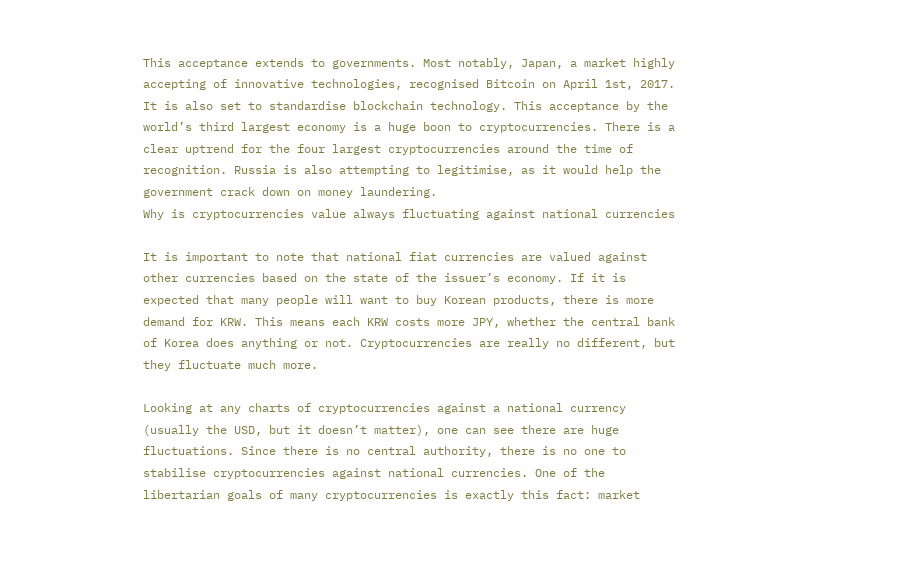This acceptance extends to governments. Most notably, Japan, a market highly accepting of innovative technologies, recognised Bitcoin on April 1st, 2017. It is also set to standardise blockchain technology. This acceptance by the world’s third largest economy is a huge boon to cryptocurrencies. There is a clear uptrend for the four largest cryptocurrencies around the time of recognition. Russia is also attempting to legitimise, as it would help the government crack down on money laundering.
Why is cryptocurrencies value always fluctuating against national currencies

It is important to note that national fiat currencies are valued against other currencies based on the state of the issuer’s economy. If it is expected that many people will want to buy Korean products, there is more demand for KRW. This means each KRW costs more JPY, whether the central bank of Korea does anything or not. Cryptocurrencies are really no different, but they fluctuate much more.

Looking at any charts of cryptocurrencies against a national currency (usually the USD, but it doesn’t matter), one can see there are huge fluctuations. Since there is no central authority, there is no one to stabilise cryptocurrencies against national currencies. One of the libertarian goals of many cryptocurrencies is exactly this fact: market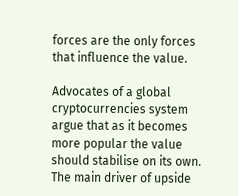forces are the only forces that influence the value.

Advocates of a global cryptocurrencies system argue that as it becomes more popular the value should stabilise on its own. The main driver of upside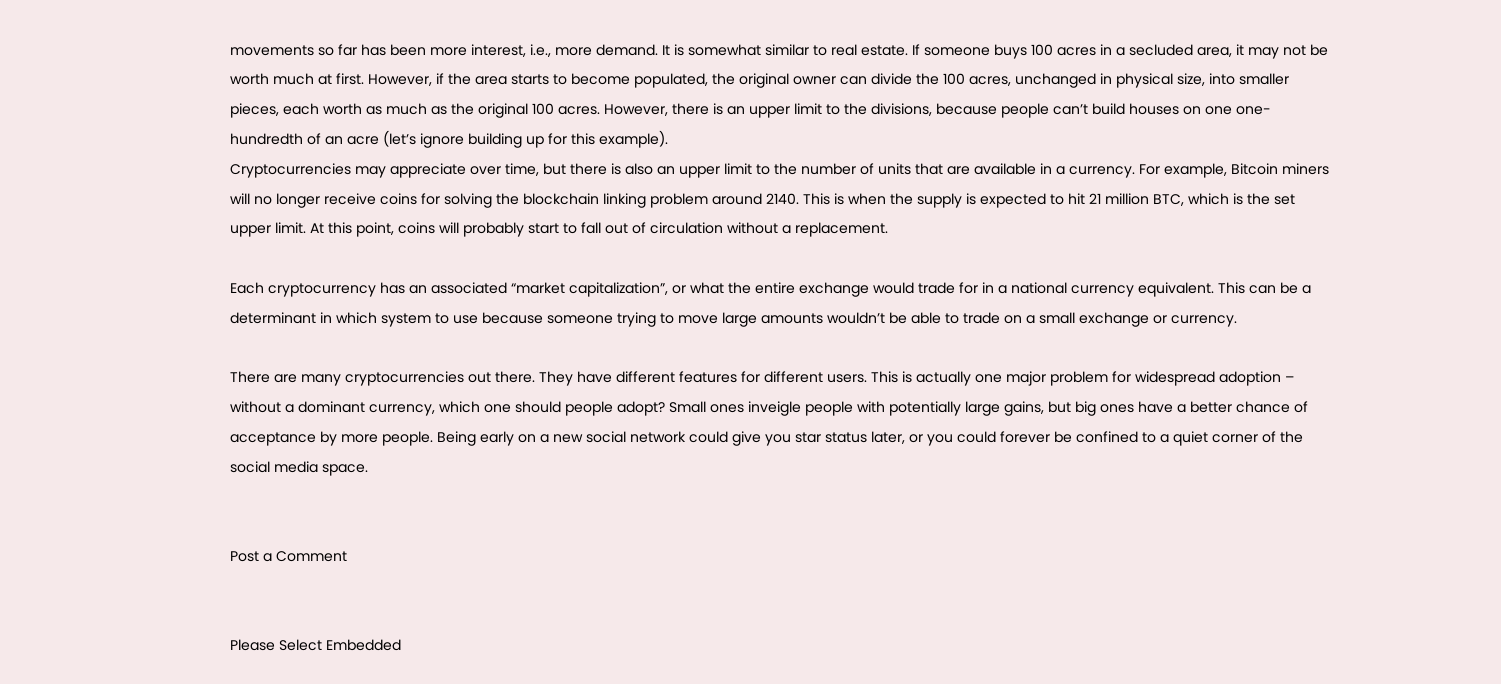movements so far has been more interest, i.e., more demand. It is somewhat similar to real estate. If someone buys 100 acres in a secluded area, it may not be worth much at first. However, if the area starts to become populated, the original owner can divide the 100 acres, unchanged in physical size, into smaller pieces, each worth as much as the original 100 acres. However, there is an upper limit to the divisions, because people can’t build houses on one one-hundredth of an acre (let’s ignore building up for this example).
Cryptocurrencies may appreciate over time, but there is also an upper limit to the number of units that are available in a currency. For example, Bitcoin miners will no longer receive coins for solving the blockchain linking problem around 2140. This is when the supply is expected to hit 21 million BTC, which is the set upper limit. At this point, coins will probably start to fall out of circulation without a replacement.

Each cryptocurrency has an associated “market capitalization”, or what the entire exchange would trade for in a national currency equivalent. This can be a determinant in which system to use because someone trying to move large amounts wouldn’t be able to trade on a small exchange or currency.

There are many cryptocurrencies out there. They have different features for different users. This is actually one major problem for widespread adoption – without a dominant currency, which one should people adopt? Small ones inveigle people with potentially large gains, but big ones have a better chance of acceptance by more people. Being early on a new social network could give you star status later, or you could forever be confined to a quiet corner of the social media space.


Post a Comment


Please Select Embedded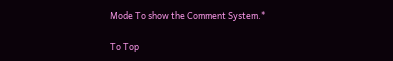Mode To show the Comment System.*

To Top